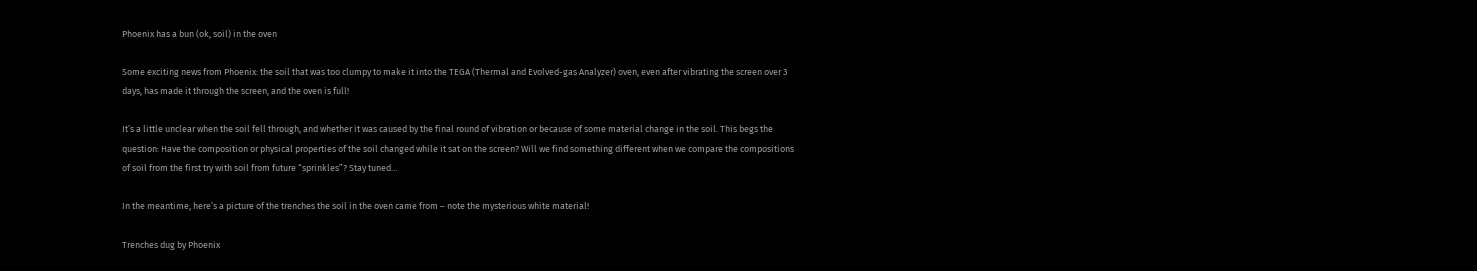Phoenix has a bun (ok, soil) in the oven

Some exciting news from Phoenix: the soil that was too clumpy to make it into the TEGA (Thermal and Evolved-gas Analyzer) oven, even after vibrating the screen over 3 days, has made it through the screen, and the oven is full!

It’s a little unclear when the soil fell through, and whether it was caused by the final round of vibration or because of some material change in the soil. This begs the question: Have the composition or physical properties of the soil changed while it sat on the screen? Will we find something different when we compare the compositions of soil from the first try with soil from future “sprinkles”? Stay tuned…

In the meantime, here’s a picture of the trenches the soil in the oven came from – note the mysterious white material!

Trenches dug by Phoenix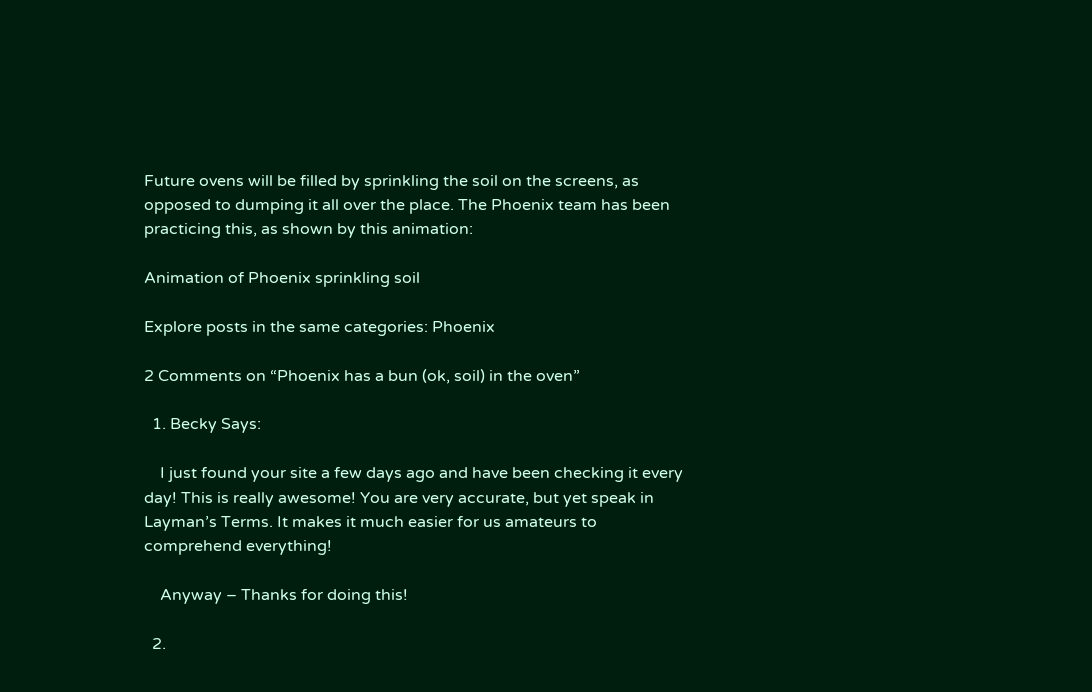Future ovens will be filled by sprinkling the soil on the screens, as opposed to dumping it all over the place. The Phoenix team has been practicing this, as shown by this animation:

Animation of Phoenix sprinkling soil

Explore posts in the same categories: Phoenix

2 Comments on “Phoenix has a bun (ok, soil) in the oven”

  1. Becky Says:

    I just found your site a few days ago and have been checking it every day! This is really awesome! You are very accurate, but yet speak in Layman’s Terms. It makes it much easier for us amateurs to comprehend everything!

    Anyway – Thanks for doing this!

  2.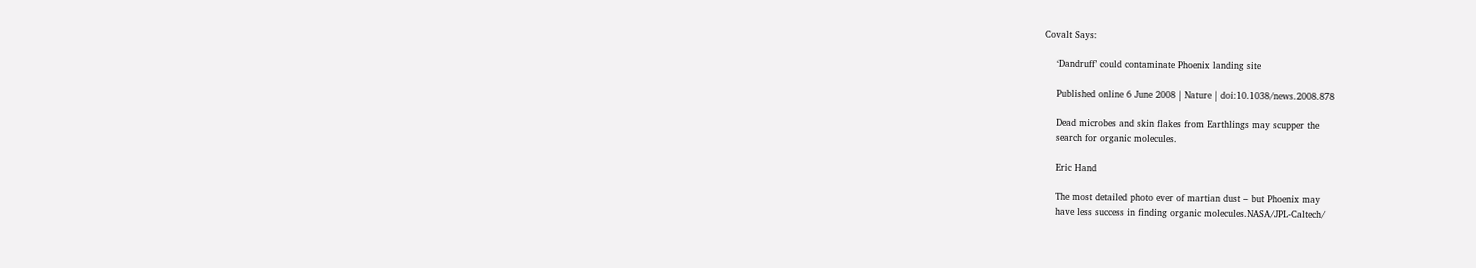Covalt Says:

    ‘Dandruff’ could contaminate Phoenix landing site

    Published online 6 June 2008 | Nature | doi:10.1038/news.2008.878

    Dead microbes and skin flakes from Earthlings may scupper the
    search for organic molecules.

    Eric Hand

    The most detailed photo ever of martian dust – but Phoenix may
    have less success in finding organic molecules.NASA/JPL-Caltech/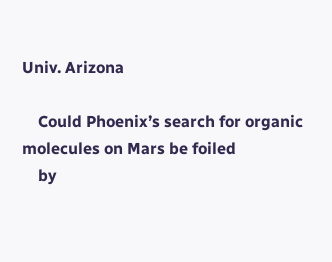Univ. Arizona

    Could Phoenix’s search for organic molecules on Mars be foiled
    by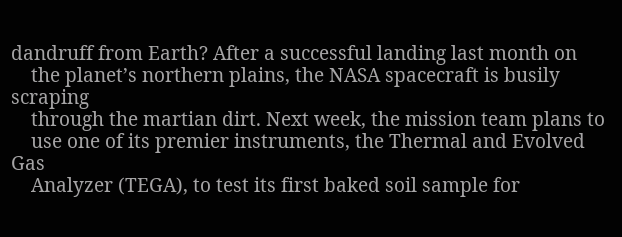dandruff from Earth? After a successful landing last month on
    the planet’s northern plains, the NASA spacecraft is busily scraping
    through the martian dirt. Next week, the mission team plans to
    use one of its premier instruments, the Thermal and Evolved Gas
    Analyzer (TEGA), to test its first baked soil sample for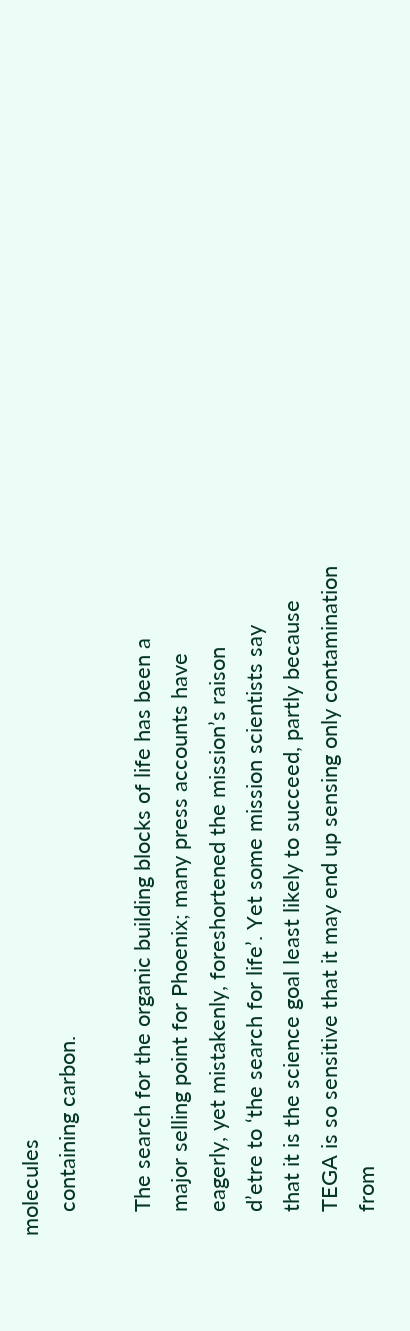molecules
    containing carbon.

    The search for the organic building blocks of life has been a
    major selling point for Phoenix; many press accounts have
    eagerly, yet mistakenly, foreshortened the mission’s raison
    d’etre to ‘the search for life’. Yet some mission scientists say
    that it is the science goal least likely to succeed, partly because
    TEGA is so sensitive that it may end up sensing only contamination
    from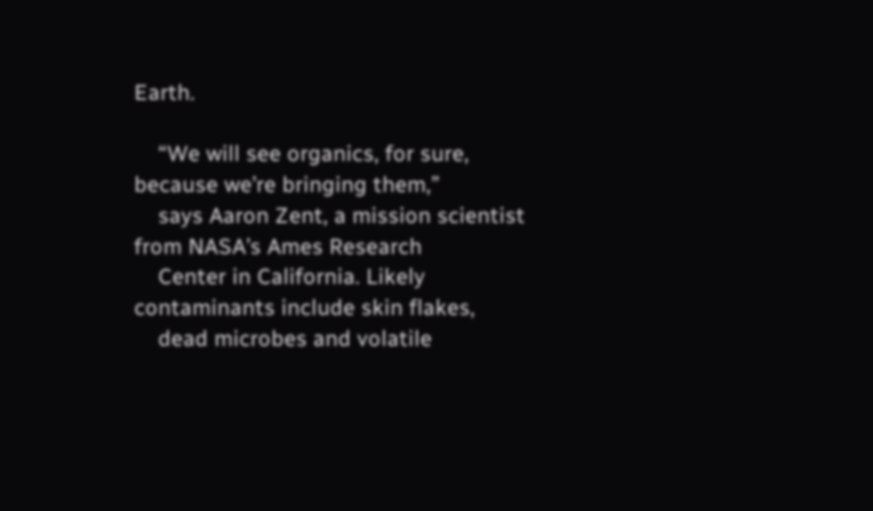Earth.

    “We will see organics, for sure, because we’re bringing them,”
    says Aaron Zent, a mission scientist from NASA’s Ames Research
    Center in California. Likely contaminants include skin flakes,
    dead microbes and volatile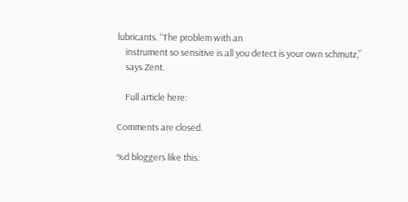lubricants. “The problem with an
    instrument so sensitive is all you detect is your own schmutz,”
    says Zent.

    Full article here:

Comments are closed.

%d bloggers like this: